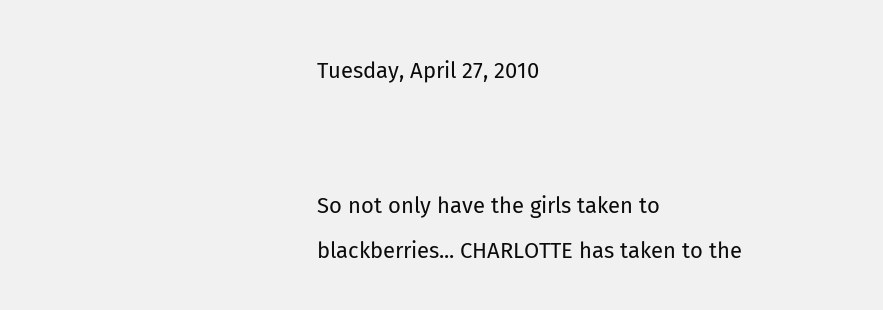Tuesday, April 27, 2010


So not only have the girls taken to blackberries... CHARLOTTE has taken to the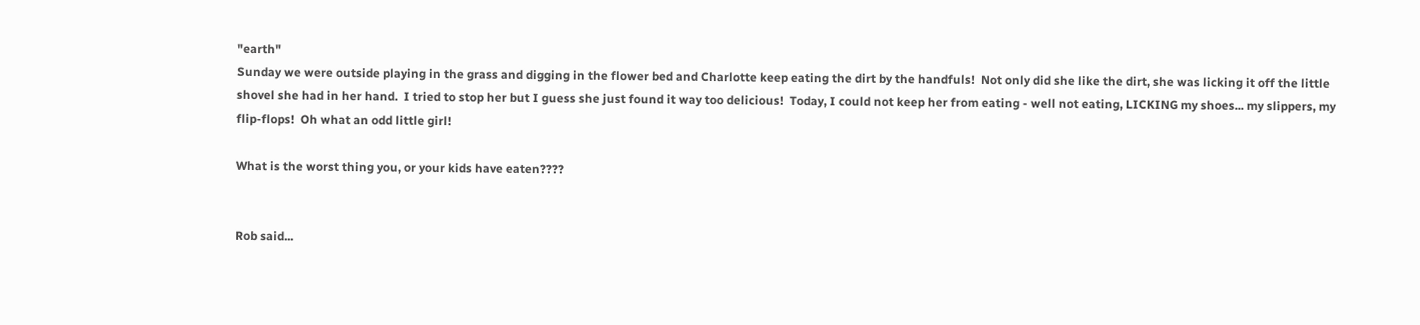"earth"
Sunday we were outside playing in the grass and digging in the flower bed and Charlotte keep eating the dirt by the handfuls!  Not only did she like the dirt, she was licking it off the little shovel she had in her hand.  I tried to stop her but I guess she just found it way too delicious!  Today, I could not keep her from eating - well not eating, LICKING my shoes... my slippers, my flip-flops!  Oh what an odd little girl!

What is the worst thing you, or your kids have eaten????


Rob said...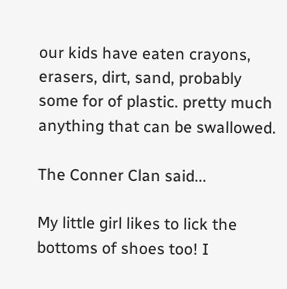our kids have eaten crayons, erasers, dirt, sand, probably some for of plastic. pretty much anything that can be swallowed.

The Conner Clan said...

My little girl likes to lick the bottoms of shoes too! I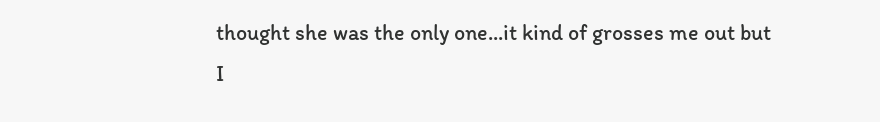thought she was the only one...it kind of grosses me out but I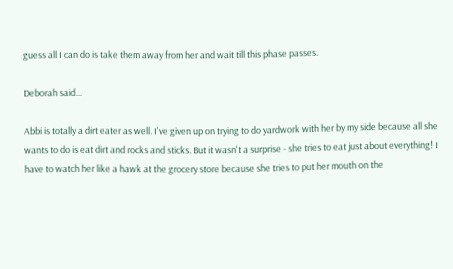guess all I can do is take them away from her and wait till this phase passes.

Deborah said...

Abbi is totally a dirt eater as well. I've given up on trying to do yardwork with her by my side because all she wants to do is eat dirt and rocks and sticks. But it wasn't a surprise - she tries to eat just about everything! I have to watch her like a hawk at the grocery store because she tries to put her mouth on the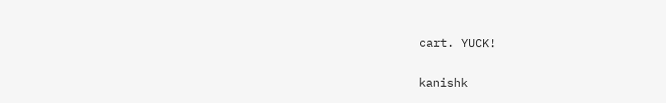cart. YUCK!

kanishk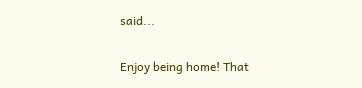said...

Enjoy being home! That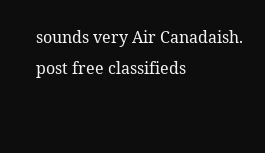sounds very Air Canadaish.
post free classifieds